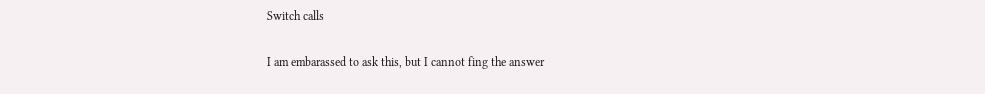Switch calls

I am embarassed to ask this, but I cannot fing the answer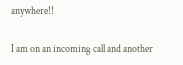anywhere!!

I am on an incoming call and another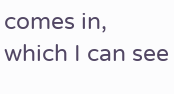comes in, which I can see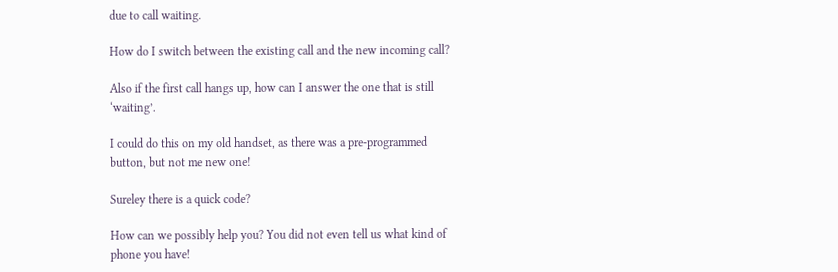due to call waiting.

How do I switch between the existing call and the new incoming call?

Also if the first call hangs up, how can I answer the one that is still ‘waiting’.

I could do this on my old handset, as there was a pre-programmed button, but not me new one!

Sureley there is a quick code?

How can we possibly help you? You did not even tell us what kind of phone you have!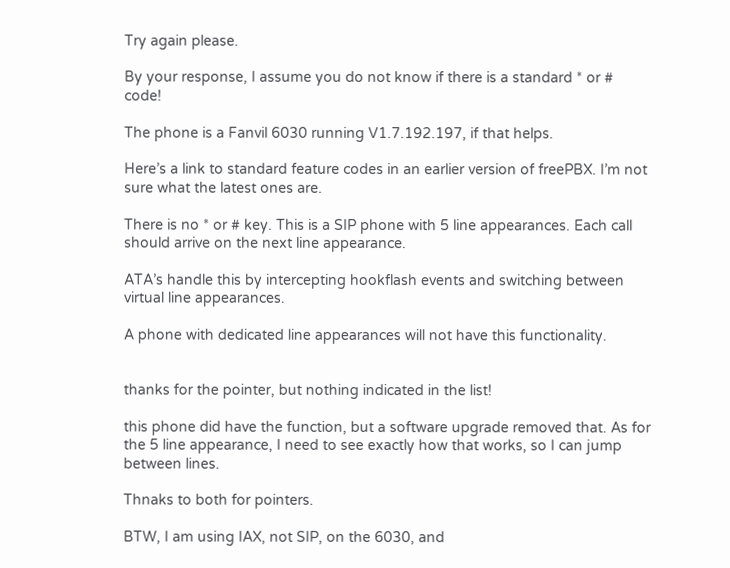Try again please.

By your response, I assume you do not know if there is a standard * or # code!

The phone is a Fanvil 6030 running V1.7.192.197, if that helps.

Here’s a link to standard feature codes in an earlier version of freePBX. I’m not sure what the latest ones are.

There is no * or # key. This is a SIP phone with 5 line appearances. Each call should arrive on the next line appearance.

ATA’s handle this by intercepting hookflash events and switching between virtual line appearances.

A phone with dedicated line appearances will not have this functionality.


thanks for the pointer, but nothing indicated in the list!

this phone did have the function, but a software upgrade removed that. As for the 5 line appearance, I need to see exactly how that works, so I can jump between lines.

Thnaks to both for pointers.

BTW, I am using IAX, not SIP, on the 6030, and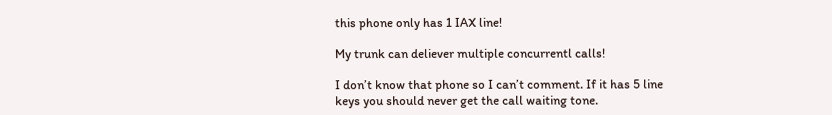this phone only has 1 IAX line!

My trunk can deliever multiple concurrentl calls!

I don’t know that phone so I can’t comment. If it has 5 line keys you should never get the call waiting tone.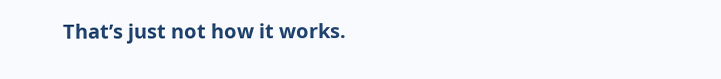That’s just not how it works.